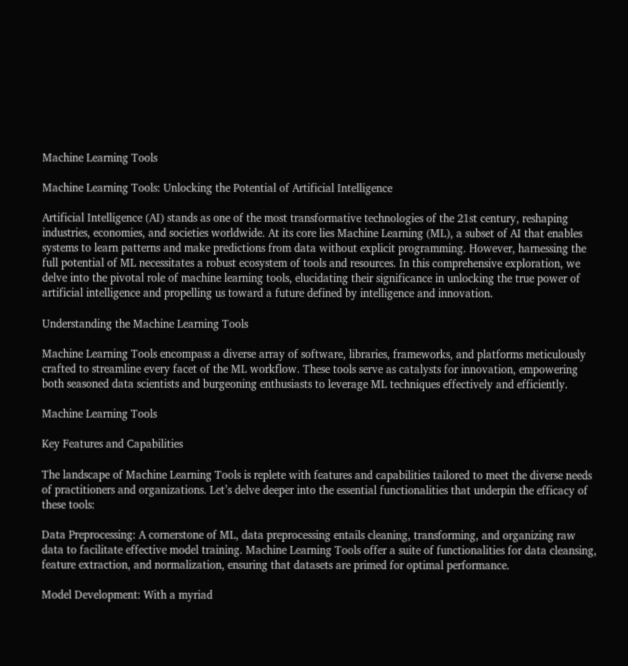Machine Learning Tools

Machine Learning Tools: Unlocking the Potential of Artificial Intelligence

Artificial Intelligence (AI) stands as one of the most transformative technologies of the 21st century, reshaping industries, economies, and societies worldwide. At its core lies Machine Learning (ML), a subset of AI that enables systems to learn patterns and make predictions from data without explicit programming. However, harnessing the full potential of ML necessitates a robust ecosystem of tools and resources. In this comprehensive exploration, we delve into the pivotal role of machine learning tools, elucidating their significance in unlocking the true power of artificial intelligence and propelling us toward a future defined by intelligence and innovation.

Understanding the Machine Learning Tools

Machine Learning Tools encompass a diverse array of software, libraries, frameworks, and platforms meticulously crafted to streamline every facet of the ML workflow. These tools serve as catalysts for innovation, empowering both seasoned data scientists and burgeoning enthusiasts to leverage ML techniques effectively and efficiently.

Machine Learning Tools

Key Features and Capabilities

The landscape of Machine Learning Tools is replete with features and capabilities tailored to meet the diverse needs of practitioners and organizations. Let’s delve deeper into the essential functionalities that underpin the efficacy of these tools:

Data Preprocessing: A cornerstone of ML, data preprocessing entails cleaning, transforming, and organizing raw data to facilitate effective model training. Machine Learning Tools offer a suite of functionalities for data cleansing, feature extraction, and normalization, ensuring that datasets are primed for optimal performance.

Model Development: With a myriad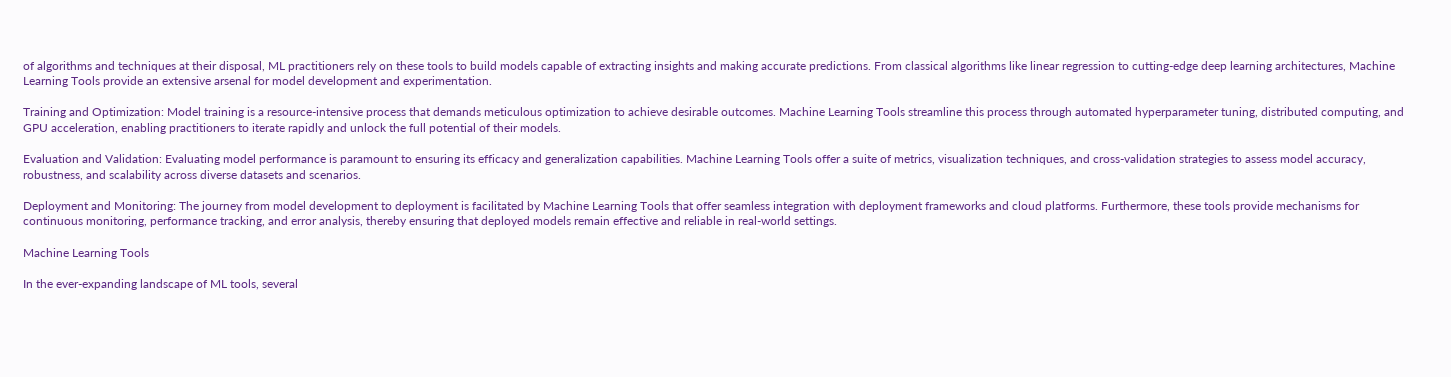of algorithms and techniques at their disposal, ML practitioners rely on these tools to build models capable of extracting insights and making accurate predictions. From classical algorithms like linear regression to cutting-edge deep learning architectures, Machine Learning Tools provide an extensive arsenal for model development and experimentation.

Training and Optimization: Model training is a resource-intensive process that demands meticulous optimization to achieve desirable outcomes. Machine Learning Tools streamline this process through automated hyperparameter tuning, distributed computing, and GPU acceleration, enabling practitioners to iterate rapidly and unlock the full potential of their models.

Evaluation and Validation: Evaluating model performance is paramount to ensuring its efficacy and generalization capabilities. Machine Learning Tools offer a suite of metrics, visualization techniques, and cross-validation strategies to assess model accuracy, robustness, and scalability across diverse datasets and scenarios.

Deployment and Monitoring: The journey from model development to deployment is facilitated by Machine Learning Tools that offer seamless integration with deployment frameworks and cloud platforms. Furthermore, these tools provide mechanisms for continuous monitoring, performance tracking, and error analysis, thereby ensuring that deployed models remain effective and reliable in real-world settings.

Machine Learning Tools

In the ever-expanding landscape of ML tools, several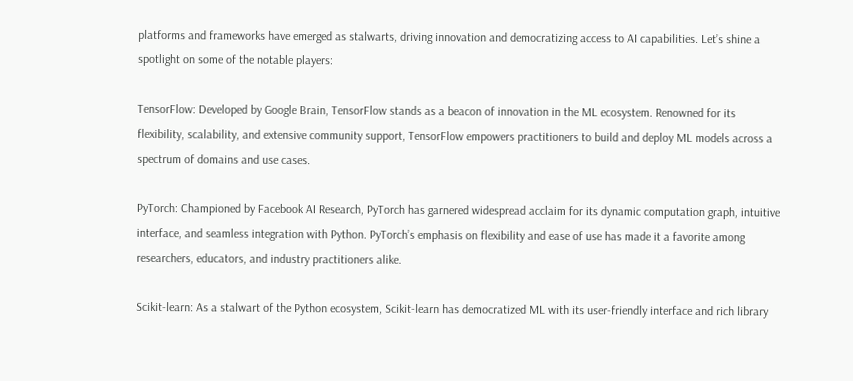platforms and frameworks have emerged as stalwarts, driving innovation and democratizing access to AI capabilities. Let’s shine a spotlight on some of the notable players:

TensorFlow: Developed by Google Brain, TensorFlow stands as a beacon of innovation in the ML ecosystem. Renowned for its flexibility, scalability, and extensive community support, TensorFlow empowers practitioners to build and deploy ML models across a spectrum of domains and use cases.

PyTorch: Championed by Facebook AI Research, PyTorch has garnered widespread acclaim for its dynamic computation graph, intuitive interface, and seamless integration with Python. PyTorch’s emphasis on flexibility and ease of use has made it a favorite among researchers, educators, and industry practitioners alike.

Scikit-learn: As a stalwart of the Python ecosystem, Scikit-learn has democratized ML with its user-friendly interface and rich library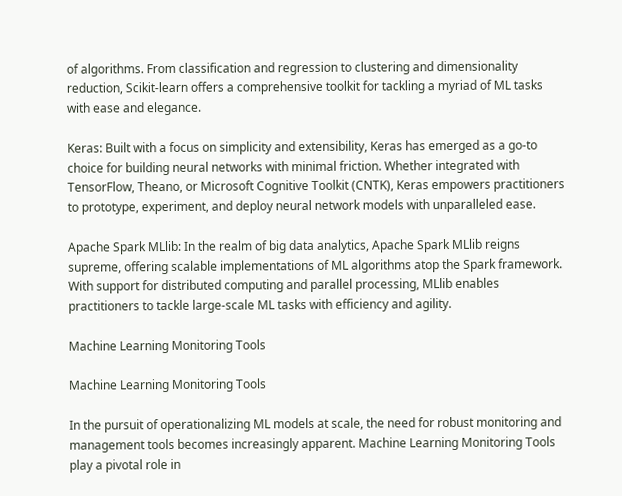of algorithms. From classification and regression to clustering and dimensionality reduction, Scikit-learn offers a comprehensive toolkit for tackling a myriad of ML tasks with ease and elegance.

Keras: Built with a focus on simplicity and extensibility, Keras has emerged as a go-to choice for building neural networks with minimal friction. Whether integrated with TensorFlow, Theano, or Microsoft Cognitive Toolkit (CNTK), Keras empowers practitioners to prototype, experiment, and deploy neural network models with unparalleled ease.

Apache Spark MLlib: In the realm of big data analytics, Apache Spark MLlib reigns supreme, offering scalable implementations of ML algorithms atop the Spark framework. With support for distributed computing and parallel processing, MLlib enables practitioners to tackle large-scale ML tasks with efficiency and agility.

Machine Learning Monitoring Tools

Machine Learning Monitoring Tools

In the pursuit of operationalizing ML models at scale, the need for robust monitoring and management tools becomes increasingly apparent. Machine Learning Monitoring Tools play a pivotal role in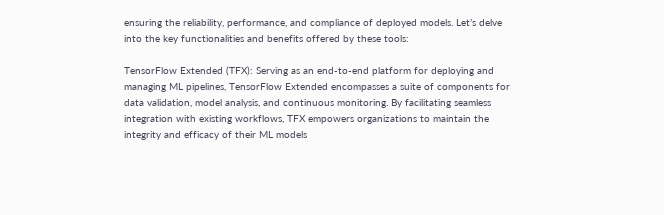ensuring the reliability, performance, and compliance of deployed models. Let’s delve into the key functionalities and benefits offered by these tools:

TensorFlow Extended (TFX): Serving as an end-to-end platform for deploying and managing ML pipelines, TensorFlow Extended encompasses a suite of components for data validation, model analysis, and continuous monitoring. By facilitating seamless integration with existing workflows, TFX empowers organizations to maintain the integrity and efficacy of their ML models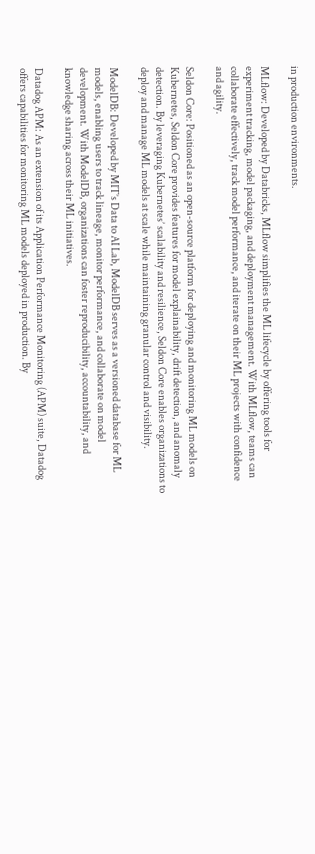in production environments.

MLflow: Developed by Databricks, MLflow simplifies the ML lifecycle by offering tools for experiment tracking, model packaging, and deployment management. With MLflow, teams can collaborate effectively, track model performance, and iterate on their ML projects with confidence and agility.

Seldon Core: Positioned as an open-source platform for deploying and monitoring ML models on Kubernetes, Seldon Core provides features for model explainability, drift detection, and anomaly detection. By leveraging Kubernetes’ scalability and resilience, Seldon Core enables organizations to deploy and manage ML models at scale while maintaining granular control and visibility.

ModelDB: Developed by MIT’s Data to AI Lab, ModelDB serves as a versioned database for ML models, enabling users to track lineage, monitor performance, and collaborate on model development. With ModelDB, organizations can foster reproducibility, accountability, and knowledge sharing across their ML initiatives.

Datadog APM: As an extension of its Application Performance Monitoring (APM) suite, Datadog offers capabilities for monitoring ML models deployed in production. By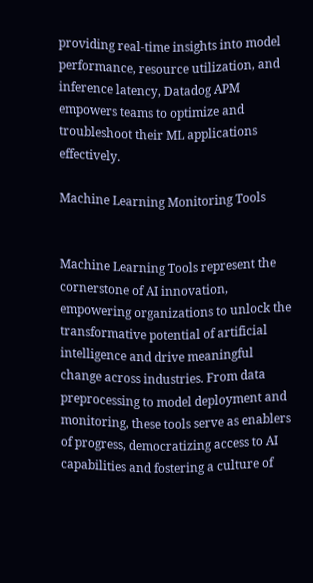providing real-time insights into model performance, resource utilization, and inference latency, Datadog APM empowers teams to optimize and troubleshoot their ML applications effectively.

Machine Learning Monitoring Tools


Machine Learning Tools represent the cornerstone of AI innovation, empowering organizations to unlock the transformative potential of artificial intelligence and drive meaningful change across industries. From data preprocessing to model deployment and monitoring, these tools serve as enablers of progress, democratizing access to AI capabilities and fostering a culture of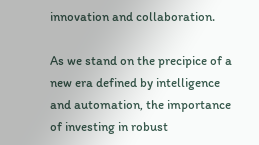innovation and collaboration.

As we stand on the precipice of a new era defined by intelligence and automation, the importance of investing in robust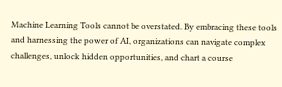Machine Learning Tools cannot be overstated. By embracing these tools and harnessing the power of AI, organizations can navigate complex challenges, unlock hidden opportunities, and chart a course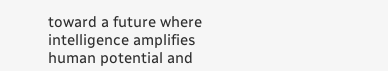toward a future where intelligence amplifies human potential and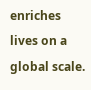enriches lives on a global scale.